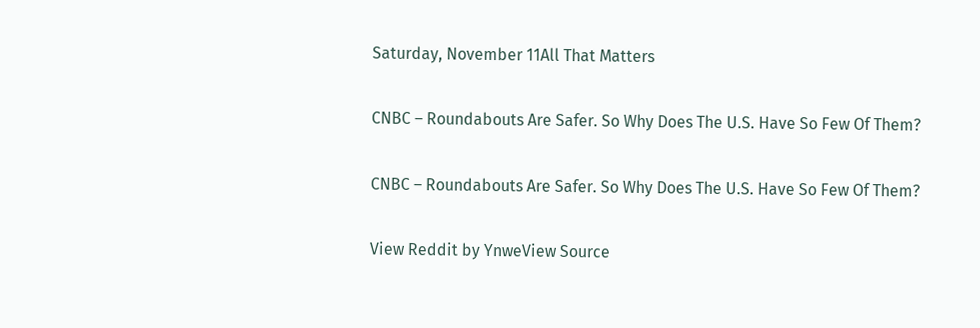Saturday, November 11All That Matters

CNBC – Roundabouts Are Safer. So Why Does The U.S. Have So Few Of Them?

CNBC – Roundabouts Are Safer. So Why Does The U.S. Have So Few Of Them?

View Reddit by YnweView Source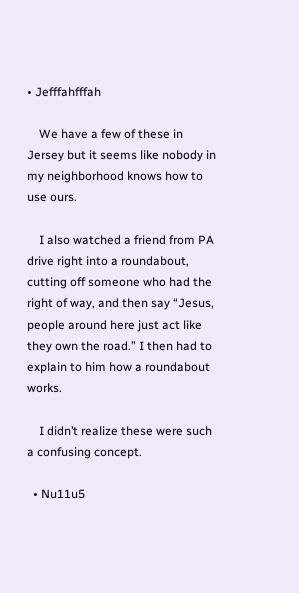• Jefffahfffah

    We have a few of these in Jersey but it seems like nobody in my neighborhood knows how to use ours.

    I also watched a friend from PA drive right into a roundabout, cutting off someone who had the right of way, and then say “Jesus, people around here just act like they own the road.” I then had to explain to him how a roundabout works.

    I didn’t realize these were such a confusing concept.

  • Nu11u5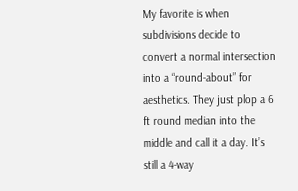My favorite is when subdivisions decide to convert a normal intersection into a “round-about” for aesthetics. They just plop a 6 ft round median into the middle and call it a day. It’s still a 4-way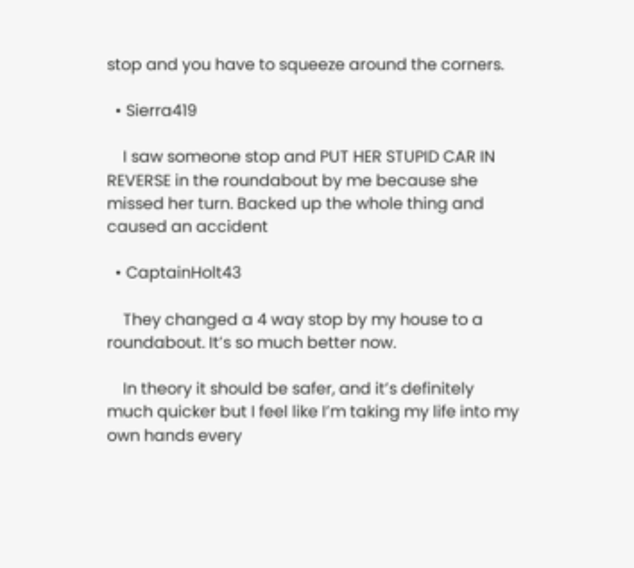stop and you have to squeeze around the corners.

  • Sierra419

    I saw someone stop and PUT HER STUPID CAR IN REVERSE in the roundabout by me because she missed her turn. Backed up the whole thing and caused an accident

  • CaptainHolt43

    They changed a 4 way stop by my house to a roundabout. It’s so much better now.

    In theory it should be safer, and it’s definitely much quicker but I feel like I’m taking my life into my own hands every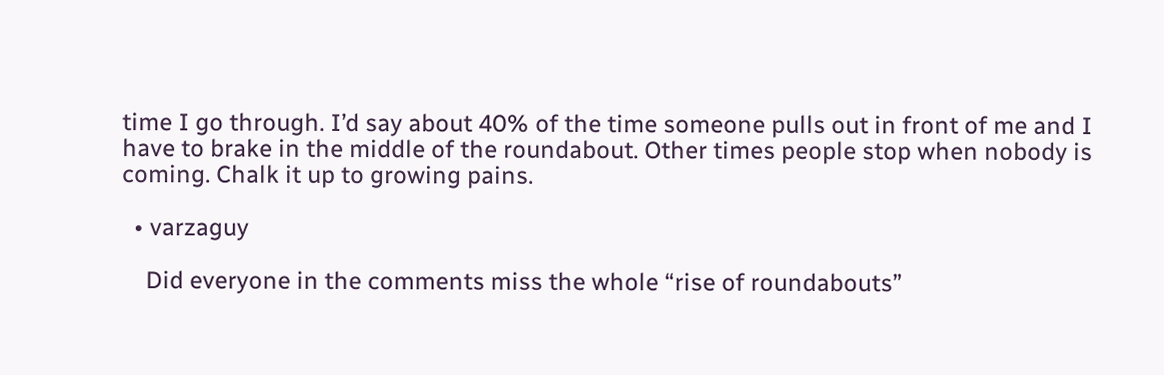time I go through. I’d say about 40% of the time someone pulls out in front of me and I have to brake in the middle of the roundabout. Other times people stop when nobody is coming. Chalk it up to growing pains.

  • varzaguy

    Did everyone in the comments miss the whole “rise of roundabouts”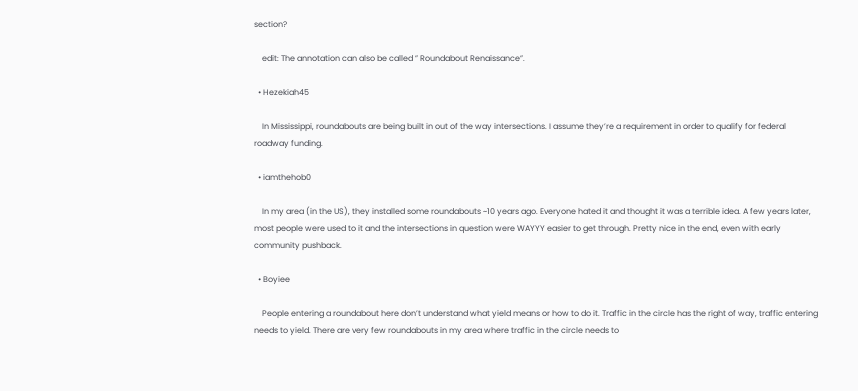section?

    edit: The annotation can also be called ” Roundabout Renaissance”.

  • Hezekiah45

    In Mississippi, roundabouts are being built in out of the way intersections. I assume they’re a requirement in order to qualify for federal roadway funding.

  • iamthehob0

    In my area (in the US), they installed some roundabouts ~10 years ago. Everyone hated it and thought it was a terrible idea. A few years later, most people were used to it and the intersections in question were WAYYY easier to get through. Pretty nice in the end, even with early community pushback.

  • Boyiee

    People entering a roundabout here don’t understand what yield means or how to do it. Traffic in the circle has the right of way, traffic entering needs to yield. There are very few roundabouts in my area where traffic in the circle needs to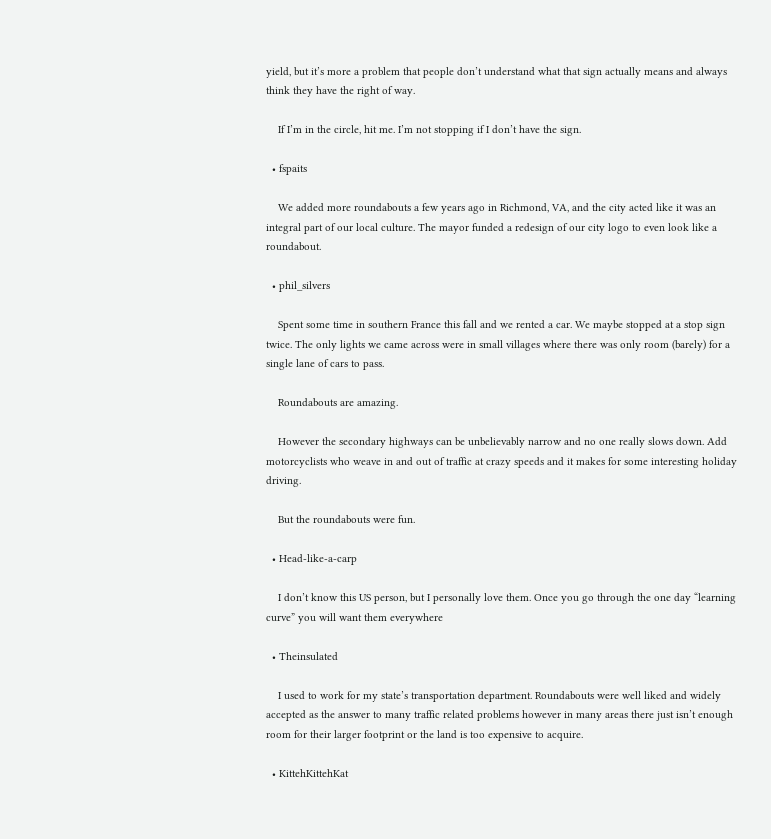yield, but it’s more a problem that people don’t understand what that sign actually means and always think they have the right of way.

    If I’m in the circle, hit me. I’m not stopping if I don’t have the sign.

  • fspaits

    We added more roundabouts a few years ago in Richmond, VA, and the city acted like it was an integral part of our local culture. The mayor funded a redesign of our city logo to even look like a roundabout.

  • phil_silvers

    Spent some time in southern France this fall and we rented a car. We maybe stopped at a stop sign twice. The only lights we came across were in small villages where there was only room (barely) for a single lane of cars to pass.

    Roundabouts are amazing.

    However the secondary highways can be unbelievably narrow and no one really slows down. Add motorcyclists who weave in and out of traffic at crazy speeds and it makes for some interesting holiday driving.

    But the roundabouts were fun.

  • Head-like-a-carp

    I don’t know this US person, but I personally love them. Once you go through the one day “learning curve” you will want them everywhere

  • Theinsulated

    I used to work for my state’s transportation department. Roundabouts were well liked and widely accepted as the answer to many traffic related problems however in many areas there just isn’t enough room for their larger footprint or the land is too expensive to acquire.

  • KittehKittehKat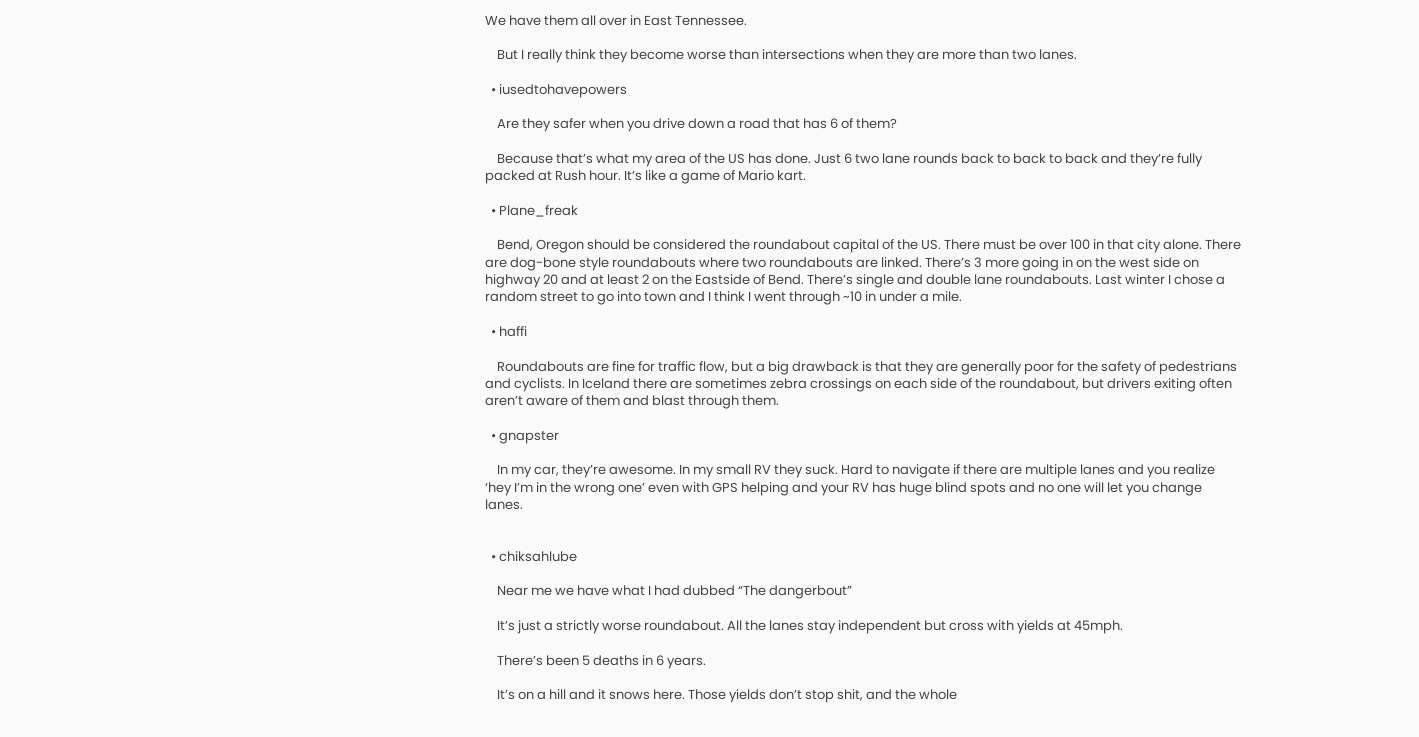We have them all over in East Tennessee.

    But I really think they become worse than intersections when they are more than two lanes.

  • iusedtohavepowers

    Are they safer when you drive down a road that has 6 of them?

    Because that’s what my area of the US has done. Just 6 two lane rounds back to back to back and they’re fully packed at Rush hour. It’s like a game of Mario kart.

  • Plane_freak

    Bend, Oregon should be considered the roundabout capital of the US. There must be over 100 in that city alone. There are dog-bone style roundabouts where two roundabouts are linked. There’s 3 more going in on the west side on highway 20 and at least 2 on the Eastside of Bend. There’s single and double lane roundabouts. Last winter I chose a random street to go into town and I think I went through ~10 in under a mile.

  • haffi

    Roundabouts are fine for traffic flow, but a big drawback is that they are generally poor for the safety of pedestrians and cyclists. In Iceland there are sometimes zebra crossings on each side of the roundabout, but drivers exiting often aren’t aware of them and blast through them.

  • gnapster

    In my car, they’re awesome. In my small RV they suck. Hard to navigate if there are multiple lanes and you realize ‘hey I’m in the wrong one’ even with GPS helping and your RV has huge blind spots and no one will let you change lanes.


  • chiksahlube

    Near me we have what I had dubbed “The dangerbout”

    It’s just a strictly worse roundabout. All the lanes stay independent but cross with yields at 45mph.

    There’s been 5 deaths in 6 years.

    It’s on a hill and it snows here. Those yields don’t stop shit, and the whole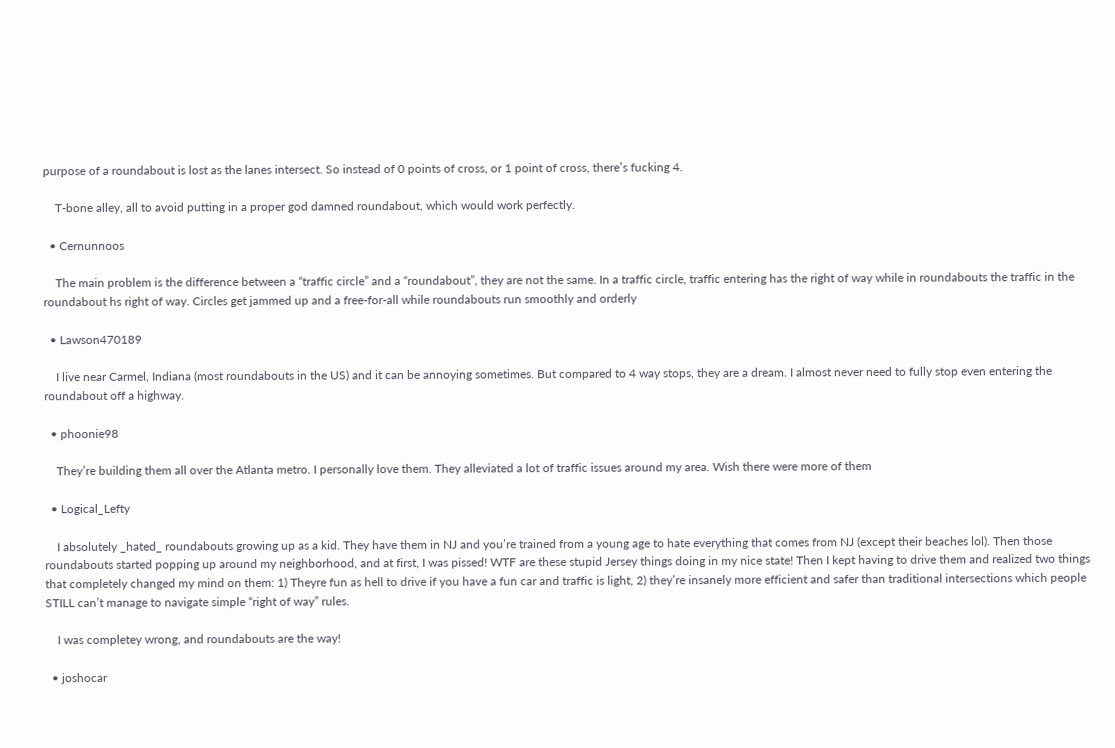purpose of a roundabout is lost as the lanes intersect. So instead of 0 points of cross, or 1 point of cross, there’s fucking 4.

    T-bone alley, all to avoid putting in a proper god damned roundabout, which would work perfectly.

  • Cernunnoos

    The main problem is the difference between a “traffic circle” and a “roundabout”, they are not the same. In a traffic circle, traffic entering has the right of way while in roundabouts the traffic in the roundabout hs right of way. Circles get jammed up and a free-for-all while roundabouts run smoothly and orderly

  • Lawson470189

    I live near Carmel, Indiana (most roundabouts in the US) and it can be annoying sometimes. But compared to 4 way stops, they are a dream. I almost never need to fully stop even entering the roundabout off a highway.

  • phoonie98

    They’re building them all over the Atlanta metro. I personally love them. They alleviated a lot of traffic issues around my area. Wish there were more of them

  • Logical_Lefty

    I absolutely _hated_ roundabouts growing up as a kid. They have them in NJ and you’re trained from a young age to hate everything that comes from NJ (except their beaches lol). Then those roundabouts started popping up around my neighborhood, and at first, I was pissed! WTF are these stupid Jersey things doing in my nice state! Then I kept having to drive them and realized two things that completely changed my mind on them: 1) Theyre fun as hell to drive if you have a fun car and traffic is light, 2) they’re insanely more efficient and safer than traditional intersections which people STILL can’t manage to navigate simple “right of way” rules.

    I was completey wrong, and roundabouts are the way!

  • joshocar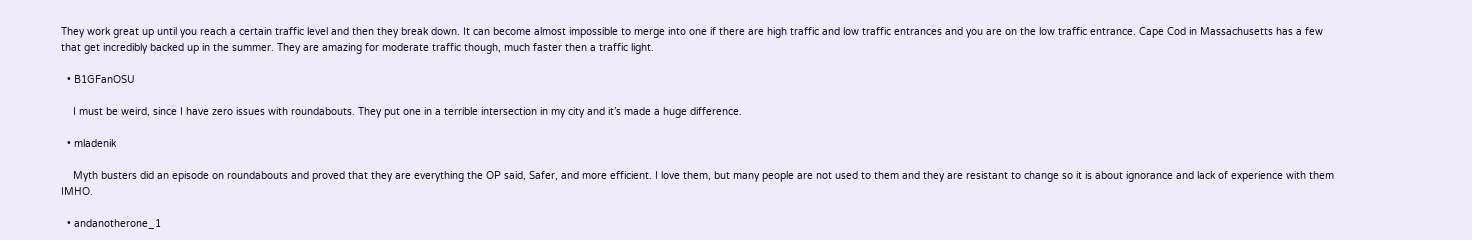They work great up until you reach a certain traffic level and then they break down. It can become almost impossible to merge into one if there are high traffic and low traffic entrances and you are on the low traffic entrance. Cape Cod in Massachusetts has a few that get incredibly backed up in the summer. They are amazing for moderate traffic though, much faster then a traffic light.

  • B1GFanOSU

    I must be weird, since I have zero issues with roundabouts. They put one in a terrible intersection in my city and it’s made a huge difference.

  • mladenik

    Myth busters did an episode on roundabouts and proved that they are everything the OP said, Safer, and more efficient. I love them, but many people are not used to them and they are resistant to change so it is about ignorance and lack of experience with them IMHO.

  • andanotherone_1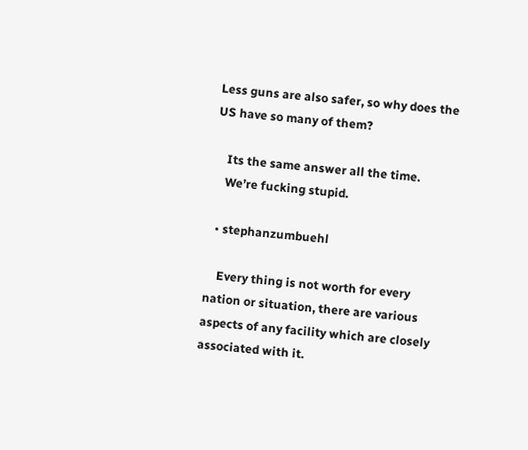Less guns are also safer, so why does the US have so many of them?

    Its the same answer all the time.
    We’re fucking stupid.

  • stephanzumbuehl

    Every thing is not worth for every nation or situation, there are various aspects of any facility which are closely associated with it.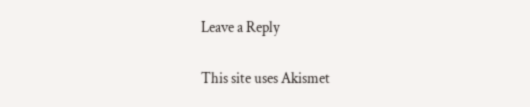Leave a Reply

This site uses Akismet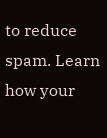to reduce spam. Learn how your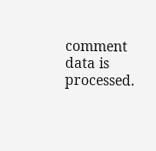comment data is processed.